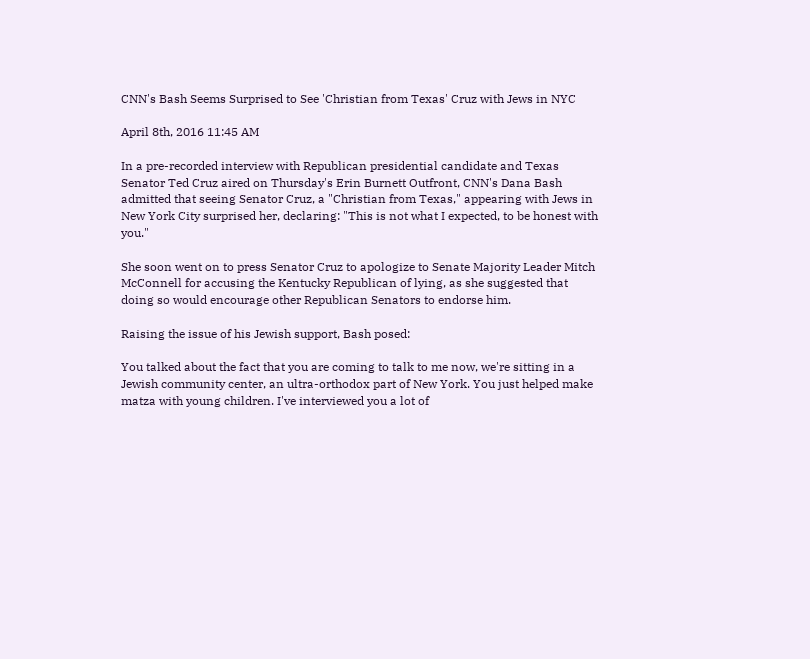CNN's Bash Seems Surprised to See 'Christian from Texas' Cruz with Jews in NYC

April 8th, 2016 11:45 AM

In a pre-recorded interview with Republican presidential candidate and Texas Senator Ted Cruz aired on Thursday's Erin Burnett Outfront, CNN's Dana Bash admitted that seeing Senator Cruz, a "Christian from Texas," appearing with Jews in New York City surprised her, declaring: "This is not what I expected, to be honest with you."

She soon went on to press Senator Cruz to apologize to Senate Majority Leader Mitch McConnell for accusing the Kentucky Republican of lying, as she suggested that doing so would encourage other Republican Senators to endorse him.

Raising the issue of his Jewish support, Bash posed:

You talked about the fact that you are coming to talk to me now, we're sitting in a Jewish community center, an ultra-orthodox part of New York. You just helped make matza with young children. I've interviewed you a lot of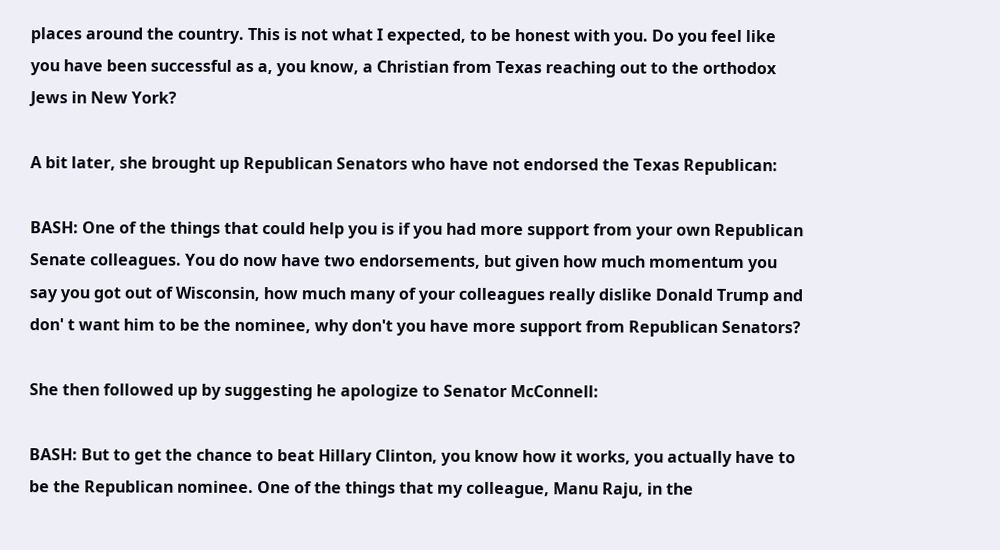places around the country. This is not what I expected, to be honest with you. Do you feel like you have been successful as a, you know, a Christian from Texas reaching out to the orthodox Jews in New York?

A bit later, she brought up Republican Senators who have not endorsed the Texas Republican:

BASH: One of the things that could help you is if you had more support from your own Republican Senate colleagues. You do now have two endorsements, but given how much momentum you say you got out of Wisconsin, how much many of your colleagues really dislike Donald Trump and don' t want him to be the nominee, why don't you have more support from Republican Senators?

She then followed up by suggesting he apologize to Senator McConnell:

BASH: But to get the chance to beat Hillary Clinton, you know how it works, you actually have to be the Republican nominee. One of the things that my colleague, Manu Raju, in the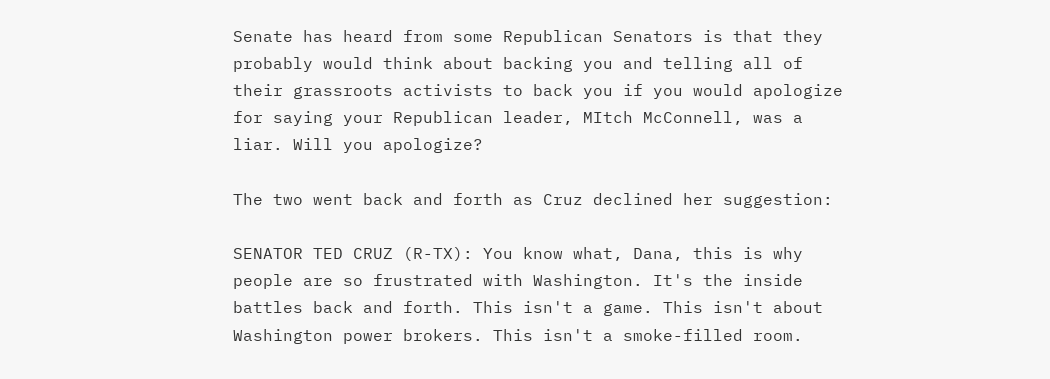Senate has heard from some Republican Senators is that they probably would think about backing you and telling all of their grassroots activists to back you if you would apologize for saying your Republican leader, MItch McConnell, was a liar. Will you apologize?

The two went back and forth as Cruz declined her suggestion:

SENATOR TED CRUZ (R-TX): You know what, Dana, this is why people are so frustrated with Washington. It's the inside battles back and forth. This isn't a game. This isn't about Washington power brokers. This isn't a smoke-filled room.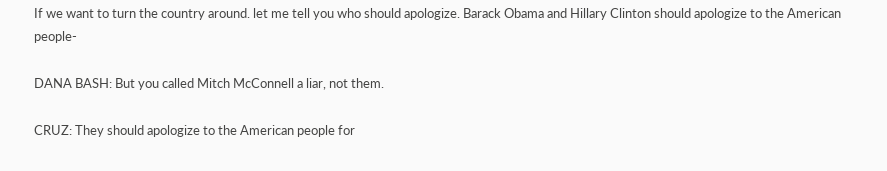If we want to turn the country around. let me tell you who should apologize. Barack Obama and Hillary Clinton should apologize to the American people-

DANA BASH: But you called Mitch McConnell a liar, not them.

CRUZ: They should apologize to the American people for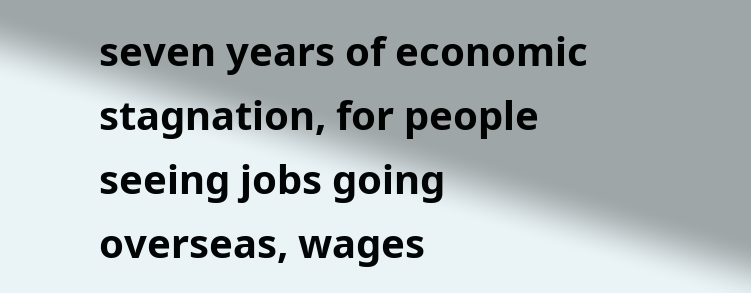seven years of economic stagnation, for people seeing jobs going overseas, wages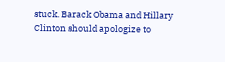stuck. Barack Obama and Hillary Clinton should apologize to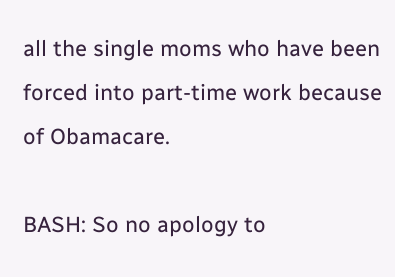all the single moms who have been forced into part-time work because of Obamacare.

BASH: So no apology to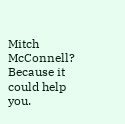Mitch McConnell? Because it could help you.